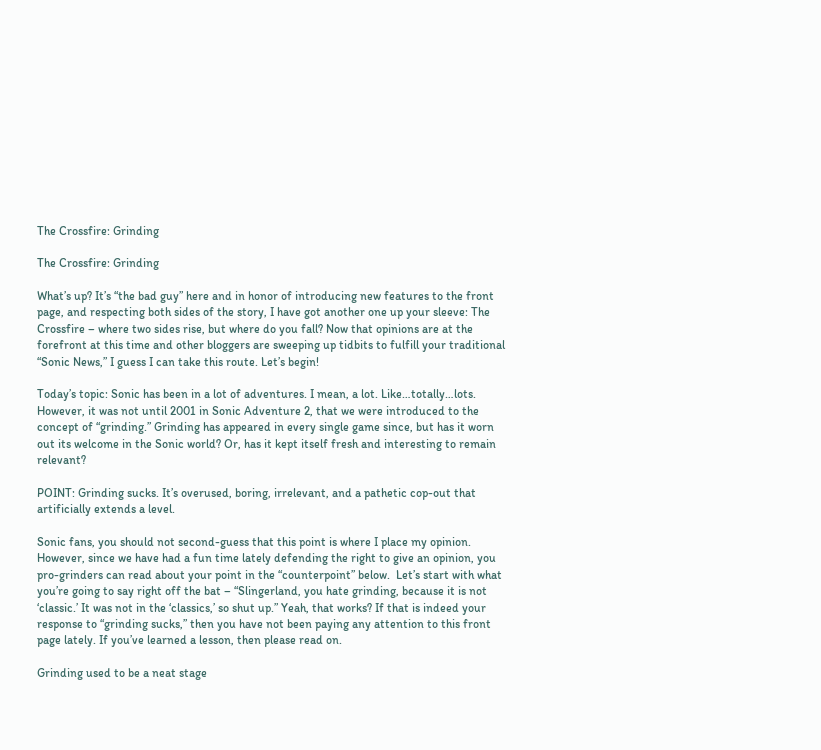The Crossfire: Grinding

The Crossfire: Grinding

What’s up? It’s “the bad guy” here and in honor of introducing new features to the front page, and respecting both sides of the story, I have got another one up your sleeve: The Crossfire – where two sides rise, but where do you fall? Now that opinions are at the forefront at this time and other bloggers are sweeping up tidbits to fulfill your traditional “Sonic News,” I guess I can take this route. Let’s begin!

Today’s topic: Sonic has been in a lot of adventures. I mean, a lot. Like…totally…lots. However, it was not until 2001 in Sonic Adventure 2, that we were introduced to the concept of “grinding.” Grinding has appeared in every single game since, but has it worn out its welcome in the Sonic world? Or, has it kept itself fresh and interesting to remain relevant?

POINT: Grinding sucks. It’s overused, boring, irrelevant, and a pathetic cop-out that artificially extends a level.

Sonic fans, you should not second-guess that this point is where I place my opinion. However, since we have had a fun time lately defending the right to give an opinion, you pro-grinders can read about your point in the “counterpoint” below.  Let’s start with what you’re going to say right off the bat – “Slingerland, you hate grinding, because it is not ‘classic.’ It was not in the ‘classics,’ so shut up.” Yeah, that works? If that is indeed your response to “grinding sucks,” then you have not been paying any attention to this front page lately. If you’ve learned a lesson, then please read on.

Grinding used to be a neat stage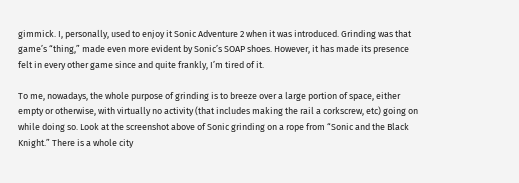gimmick. I, personally, used to enjoy it Sonic Adventure 2 when it was introduced. Grinding was that game’s “thing,” made even more evident by Sonic’s SOAP shoes. However, it has made its presence felt in every other game since and quite frankly, I’m tired of it.

To me, nowadays, the whole purpose of grinding is to breeze over a large portion of space, either empty or otherwise, with virtually no activity (that includes making the rail a corkscrew, etc) going on while doing so. Look at the screenshot above of Sonic grinding on a rope from “Sonic and the Black Knight.” There is a whole city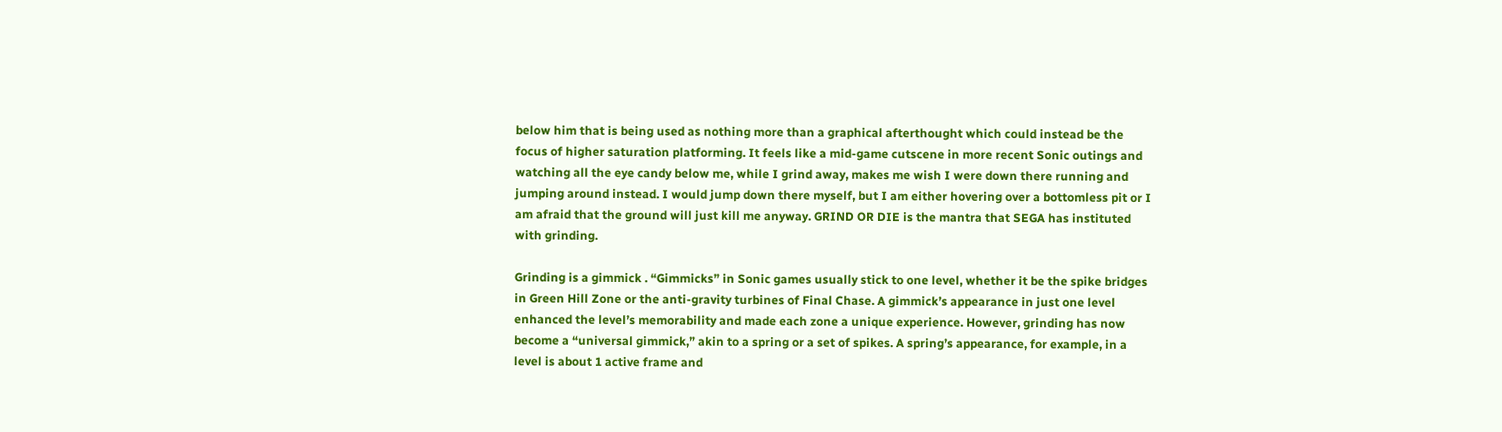below him that is being used as nothing more than a graphical afterthought which could instead be the focus of higher saturation platforming. It feels like a mid-game cutscene in more recent Sonic outings and watching all the eye candy below me, while I grind away, makes me wish I were down there running and jumping around instead. I would jump down there myself, but I am either hovering over a bottomless pit or I am afraid that the ground will just kill me anyway. GRIND OR DIE is the mantra that SEGA has instituted with grinding.

Grinding is a gimmick . “Gimmicks” in Sonic games usually stick to one level, whether it be the spike bridges in Green Hill Zone or the anti-gravity turbines of Final Chase. A gimmick’s appearance in just one level enhanced the level’s memorability and made each zone a unique experience. However, grinding has now become a “universal gimmick,” akin to a spring or a set of spikes. A spring’s appearance, for example, in a level is about 1 active frame and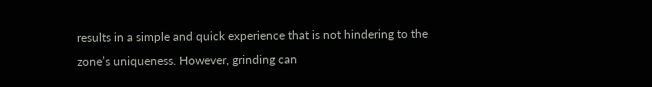results in a simple and quick experience that is not hindering to the zone’s uniqueness. However, grinding can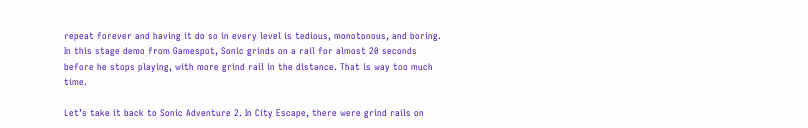repeat forever and having it do so in every level is tedious, monotonous, and boring. In this stage demo from Gamespot, Sonic grinds on a rail for almost 20 seconds before he stops playing, with more grind rail in the distance. That is way too much time.

Let’s take it back to Sonic Adventure 2. In City Escape, there were grind rails on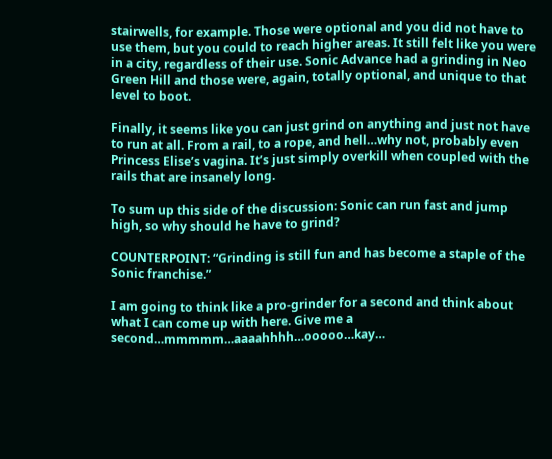stairwells, for example. Those were optional and you did not have to use them, but you could to reach higher areas. It still felt like you were in a city, regardless of their use. Sonic Advance had a grinding in Neo Green Hill and those were, again, totally optional, and unique to that level to boot.

Finally, it seems like you can just grind on anything and just not have to run at all. From a rail, to a rope, and hell…why not, probably even Princess Elise’s vagina. It’s just simply overkill when coupled with the rails that are insanely long.

To sum up this side of the discussion: Sonic can run fast and jump high, so why should he have to grind?

COUNTERPOINT: “Grinding is still fun and has become a staple of the Sonic franchise.”

I am going to think like a pro-grinder for a second and think about what I can come up with here. Give me a second…mmmmm…aaaahhhh…ooooo…kay…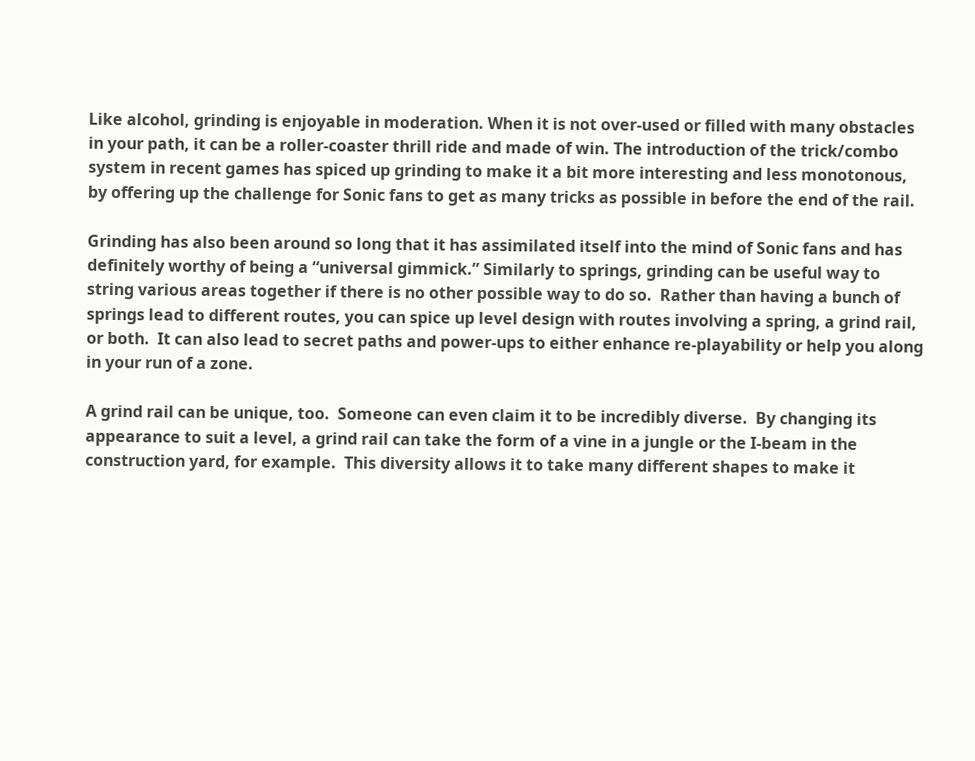Like alcohol, grinding is enjoyable in moderation. When it is not over-used or filled with many obstacles in your path, it can be a roller-coaster thrill ride and made of win. The introduction of the trick/combo system in recent games has spiced up grinding to make it a bit more interesting and less monotonous, by offering up the challenge for Sonic fans to get as many tricks as possible in before the end of the rail.

Grinding has also been around so long that it has assimilated itself into the mind of Sonic fans and has definitely worthy of being a “universal gimmick.” Similarly to springs, grinding can be useful way to string various areas together if there is no other possible way to do so.  Rather than having a bunch of springs lead to different routes, you can spice up level design with routes involving a spring, a grind rail, or both.  It can also lead to secret paths and power-ups to either enhance re-playability or help you along in your run of a zone.

A grind rail can be unique, too.  Someone can even claim it to be incredibly diverse.  By changing its appearance to suit a level, a grind rail can take the form of a vine in a jungle or the I-beam in the construction yard, for example.  This diversity allows it to take many different shapes to make it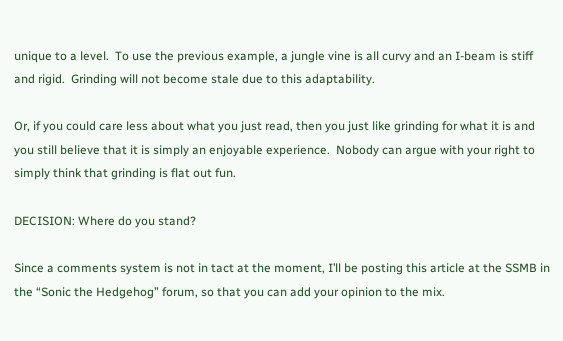unique to a level.  To use the previous example, a jungle vine is all curvy and an I-beam is stiff and rigid.  Grinding will not become stale due to this adaptability.

Or, if you could care less about what you just read, then you just like grinding for what it is and you still believe that it is simply an enjoyable experience.  Nobody can argue with your right to simply think that grinding is flat out fun.

DECISION: Where do you stand?

Since a comments system is not in tact at the moment, I’ll be posting this article at the SSMB in the “Sonic the Hedgehog” forum, so that you can add your opinion to the mix.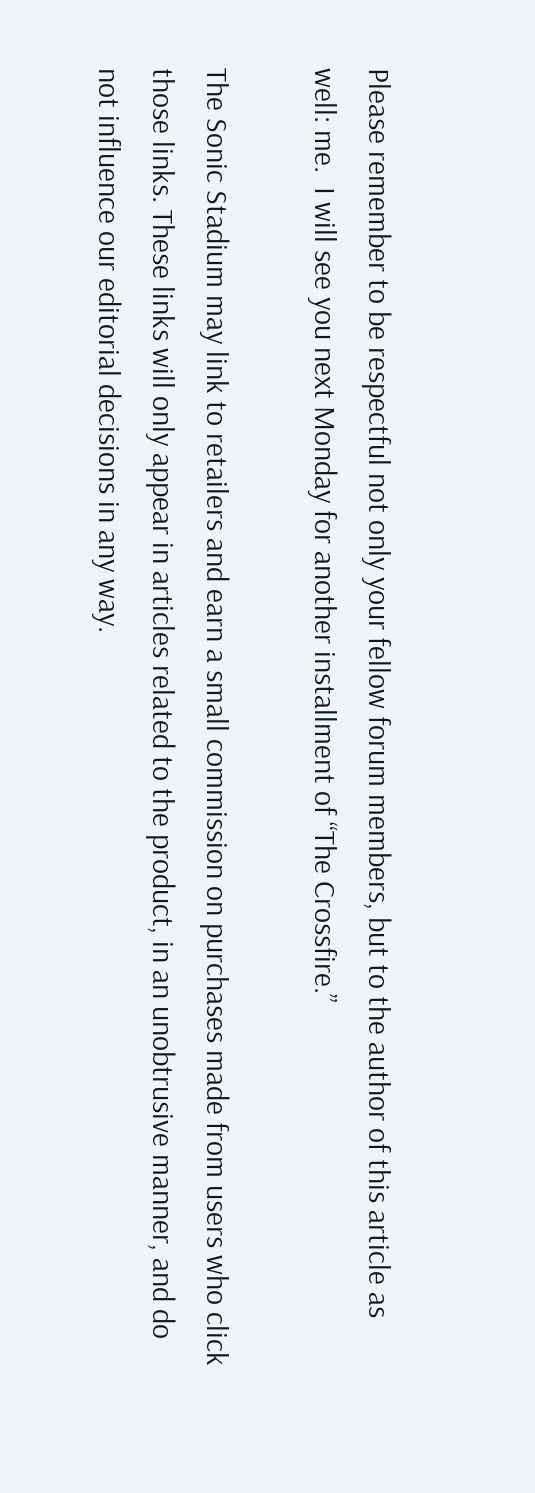Please remember to be respectful not only your fellow forum members, but to the author of this article as well: me.  I will see you next Monday for another installment of “The Crossfire.”

The Sonic Stadium may link to retailers and earn a small commission on purchases made from users who click those links. These links will only appear in articles related to the product, in an unobtrusive manner, and do not influence our editorial decisions in any way.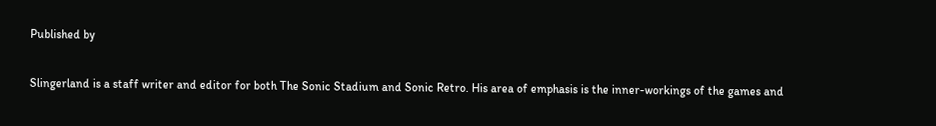Published by


Slingerland is a staff writer and editor for both The Sonic Stadium and Sonic Retro. His area of emphasis is the inner-workings of the games and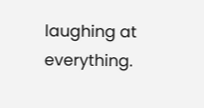laughing at everything.